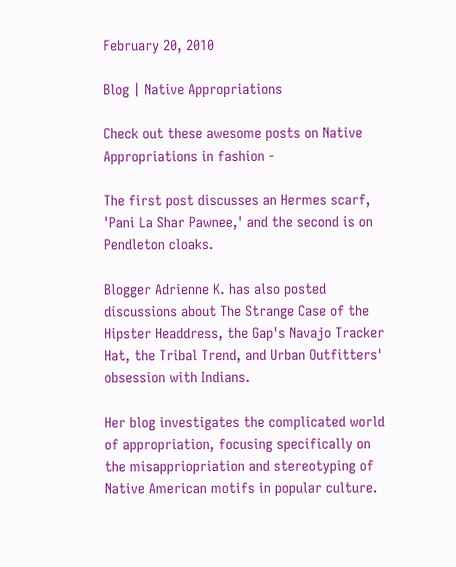February 20, 2010

Blog | Native Appropriations

Check out these awesome posts on Native Appropriations in fashion -

The first post discusses an Hermes scarf, 'Pani La Shar Pawnee,' and the second is on Pendleton cloaks.

Blogger Adrienne K. has also posted discussions about The Strange Case of the Hipster Headdress, the Gap's Navajo Tracker Hat, the Tribal Trend, and Urban Outfitters' obsession with Indians.

Her blog investigates the complicated world of appropriation, focusing specifically on the misappriopriation and stereotyping of Native American motifs in popular culture.